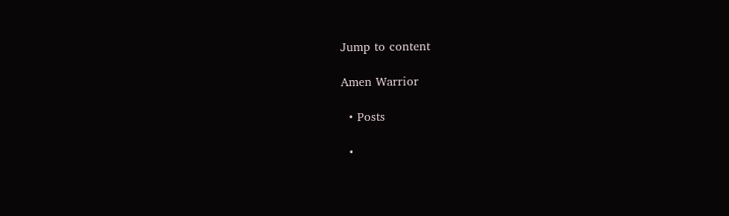Jump to content

Amen Warrior

  • Posts

  •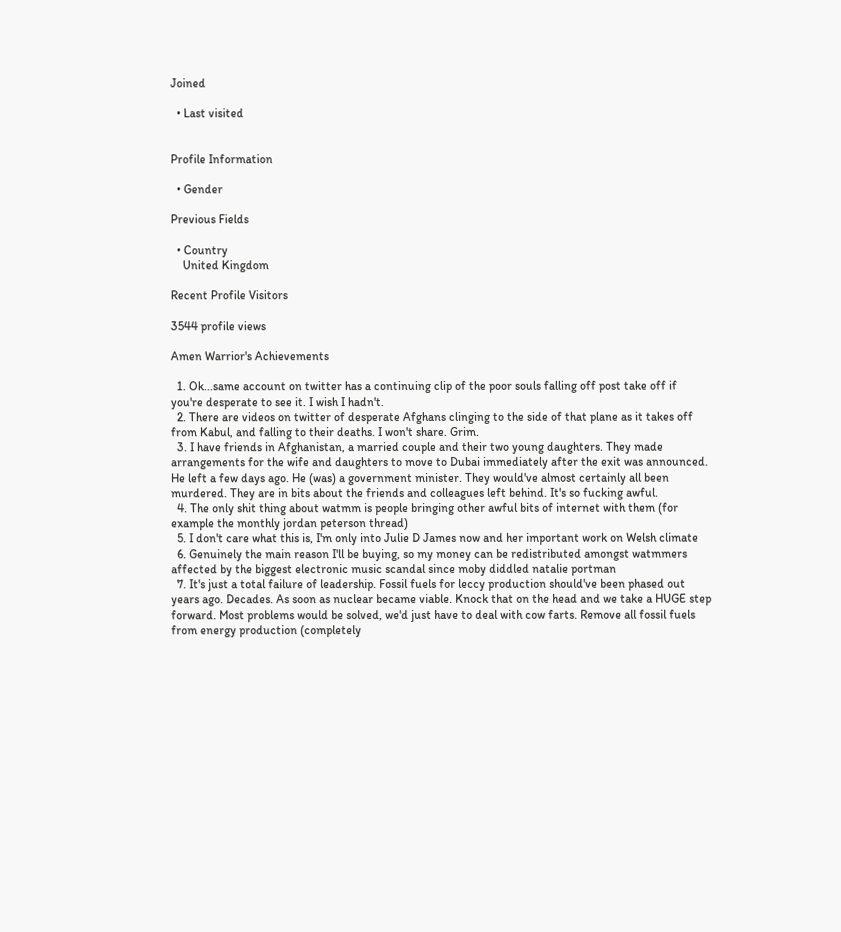Joined

  • Last visited


Profile Information

  • Gender

Previous Fields

  • Country
    United Kingdom

Recent Profile Visitors

3544 profile views

Amen Warrior's Achievements

  1. Ok...same account on twitter has a continuing clip of the poor souls falling off post take off if you're desperate to see it. I wish I hadn't.
  2. There are videos on twitter of desperate Afghans clinging to the side of that plane as it takes off from Kabul, and falling to their deaths. I won't share. Grim.
  3. I have friends in Afghanistan, a married couple and their two young daughters. They made arrangements for the wife and daughters to move to Dubai immediately after the exit was announced. He left a few days ago. He (was) a government minister. They would've almost certainly all been murdered. They are in bits about the friends and colleagues left behind. It's so fucking awful.
  4. The only shit thing about watmm is people bringing other awful bits of internet with them (for example the monthly jordan peterson thread)
  5. I don't care what this is, I'm only into Julie D James now and her important work on Welsh climate
  6. Genuinely the main reason I'll be buying, so my money can be redistributed amongst watmmers affected by the biggest electronic music scandal since moby diddled natalie portman
  7. It's just a total failure of leadership. Fossil fuels for leccy production should've been phased out years ago. Decades. As soon as nuclear became viable. Knock that on the head and we take a HUGE step forward. Most problems would be solved, we'd just have to deal with cow farts. Remove all fossil fuels from energy production (completely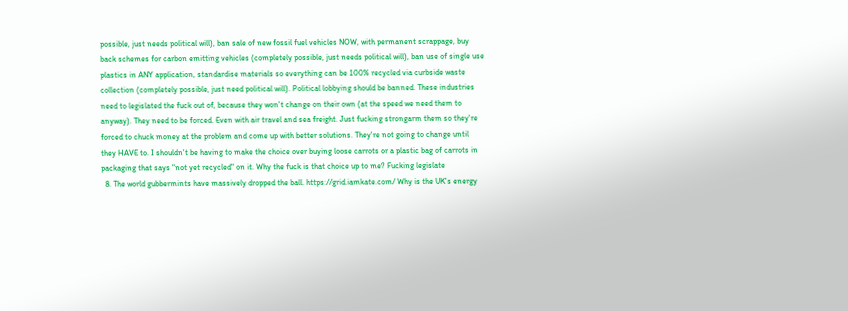possible, just needs political will), ban sale of new fossil fuel vehicles NOW, with permanent scrappage, buy back schemes for carbon emitting vehicles (completely possible, just needs political will), ban use of single use plastics in ANY application, standardise materials so everything can be 100% recycled via curbside waste collection (completely possible, just need political will). Political lobbying should be banned. These industries need to legislated the fuck out of, because they won't change on their own (at the speed we need them to anyway). They need to be forced. Even with air travel and sea freight. Just fucking strongarm them so they're forced to chuck money at the problem and come up with better solutions. They're not going to change until they HAVE to. I shouldn't be having to make the choice over buying loose carrots or a plastic bag of carrots in packaging that says "not yet recycled" on it. Why the fuck is that choice up to me? Fucking legislate
  8. The world gubbermints have massively dropped the ball. https://grid.iamkate.com/ Why is the UK's energy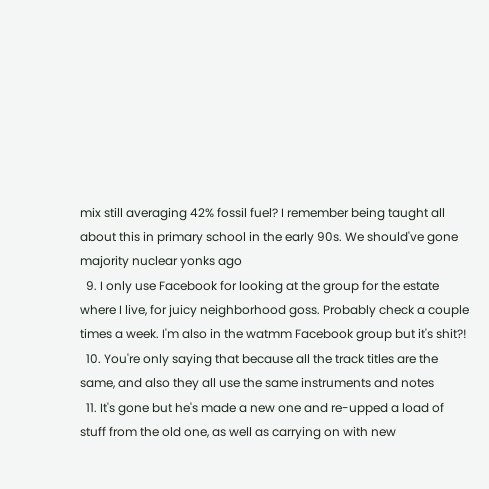mix still averaging 42% fossil fuel? I remember being taught all about this in primary school in the early 90s. We should've gone majority nuclear yonks ago
  9. I only use Facebook for looking at the group for the estate where I live, for juicy neighborhood goss. Probably check a couple times a week. I'm also in the watmm Facebook group but it's shit?!
  10. You're only saying that because all the track titles are the same, and also they all use the same instruments and notes
  11. It's gone but he's made a new one and re-upped a load of stuff from the old one, as well as carrying on with new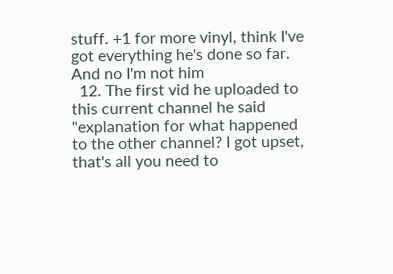stuff. +1 for more vinyl, think I've got everything he's done so far. And no I'm not him
  12. The first vid he uploaded to this current channel he said "explanation for what happened to the other channel? I got upset, that's all you need to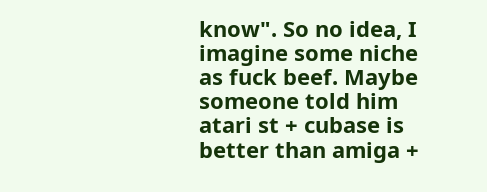know". So no idea, I imagine some niche as fuck beef. Maybe someone told him atari st + cubase is better than amiga +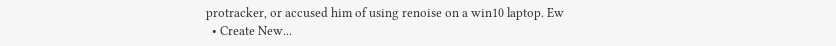protracker, or accused him of using renoise on a win10 laptop. Ew
  • Create New...